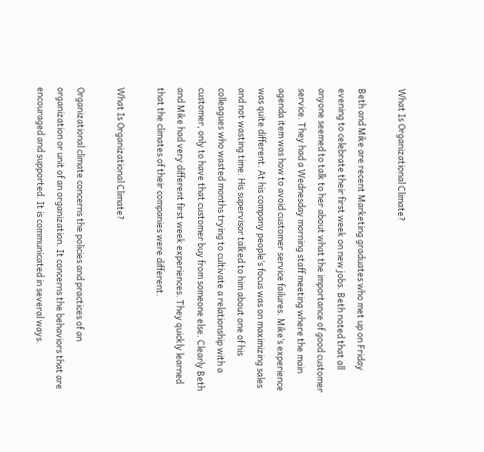What Is Organizational Climate?

Beth and Mike are recent Marketing graduates who met up on Friday evening to celebrate their first week on new jobs. Beth noted that all anyone seemed to talk to her about what the importance of good customer service. They had a Wednesday morning staff meeting where the main agenda item was how to avoid customer service failures. Mike’s experience was quite different. At his company people’s focus was on maximizing sales and not wasting time. His supervisor talked to him about one of his colleagues who wasted months trying to cultivate a relationship with a customer, only to have that customer buy from someone else. Clearly Beth and Mike had very different first week experiences. They quickly learned that the climates of their companies were different.

What Is Organizational Climate?

Organizational climate concerns the policies and practices of an organization or unit of an organization. It concerns the behaviors that are encouraged and supported. It is communicated in several ways.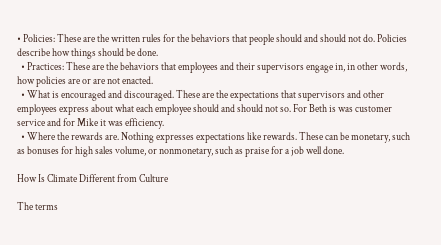• Policies: These are the written rules for the behaviors that people should and should not do. Policies describe how things should be done.
  • Practices: These are the behaviors that employees and their supervisors engage in, in other words, how policies are or are not enacted.
  • What is encouraged and discouraged. These are the expectations that supervisors and other employees express about what each employee should and should not so. For Beth is was customer service and for Mike it was efficiency.
  • Where the rewards are. Nothing expresses expectations like rewards. These can be monetary, such as bonuses for high sales volume, or nonmonetary, such as praise for a job well done.

How Is Climate Different from Culture

The terms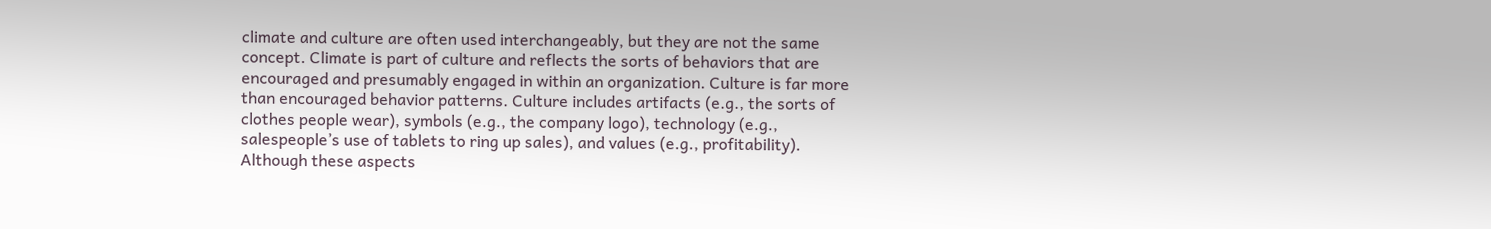climate and culture are often used interchangeably, but they are not the same concept. Climate is part of culture and reflects the sorts of behaviors that are encouraged and presumably engaged in within an organization. Culture is far more than encouraged behavior patterns. Culture includes artifacts (e.g., the sorts of clothes people wear), symbols (e.g., the company logo), technology (e.g., salespeople’s use of tablets to ring up sales), and values (e.g., profitability). Although these aspects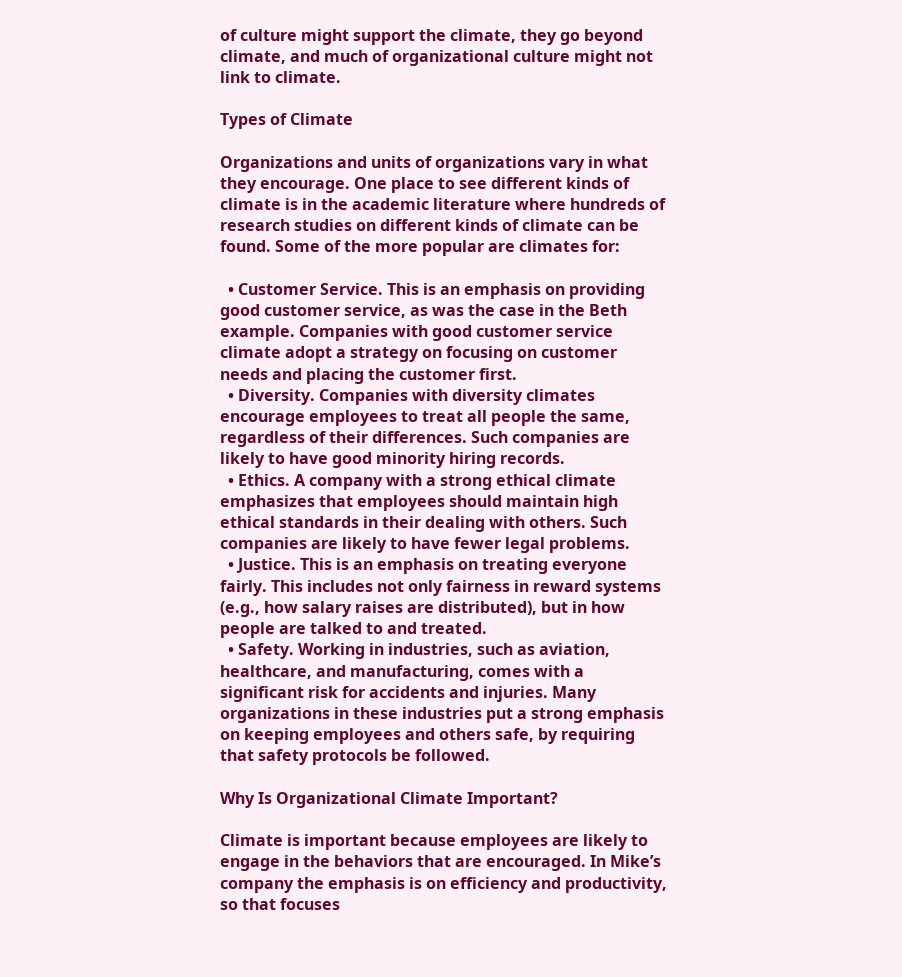of culture might support the climate, they go beyond climate, and much of organizational culture might not link to climate.

Types of Climate

Organizations and units of organizations vary in what they encourage. One place to see different kinds of climate is in the academic literature where hundreds of research studies on different kinds of climate can be found. Some of the more popular are climates for:

  • Customer Service. This is an emphasis on providing good customer service, as was the case in the Beth example. Companies with good customer service climate adopt a strategy on focusing on customer needs and placing the customer first.
  • Diversity. Companies with diversity climates encourage employees to treat all people the same, regardless of their differences. Such companies are likely to have good minority hiring records.
  • Ethics. A company with a strong ethical climate emphasizes that employees should maintain high ethical standards in their dealing with others. Such companies are likely to have fewer legal problems.
  • Justice. This is an emphasis on treating everyone fairly. This includes not only fairness in reward systems (e.g., how salary raises are distributed), but in how people are talked to and treated.
  • Safety. Working in industries, such as aviation, healthcare, and manufacturing, comes with a significant risk for accidents and injuries. Many organizations in these industries put a strong emphasis on keeping employees and others safe, by requiring that safety protocols be followed.

Why Is Organizational Climate Important?

Climate is important because employees are likely to engage in the behaviors that are encouraged. In Mike’s company the emphasis is on efficiency and productivity, so that focuses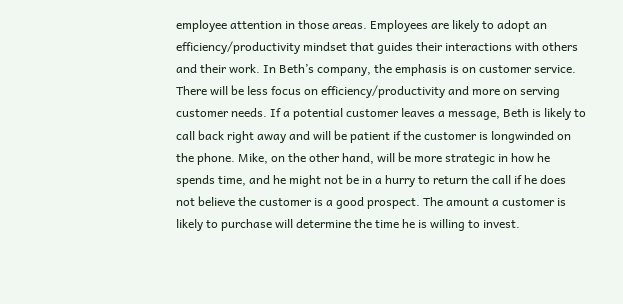employee attention in those areas. Employees are likely to adopt an efficiency/productivity mindset that guides their interactions with others and their work. In Beth’s company, the emphasis is on customer service. There will be less focus on efficiency/productivity and more on serving customer needs. If a potential customer leaves a message, Beth is likely to call back right away and will be patient if the customer is longwinded on the phone. Mike, on the other hand, will be more strategic in how he spends time, and he might not be in a hurry to return the call if he does not believe the customer is a good prospect. The amount a customer is likely to purchase will determine the time he is willing to invest.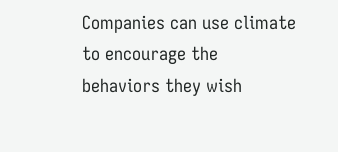Companies can use climate to encourage the behaviors they wish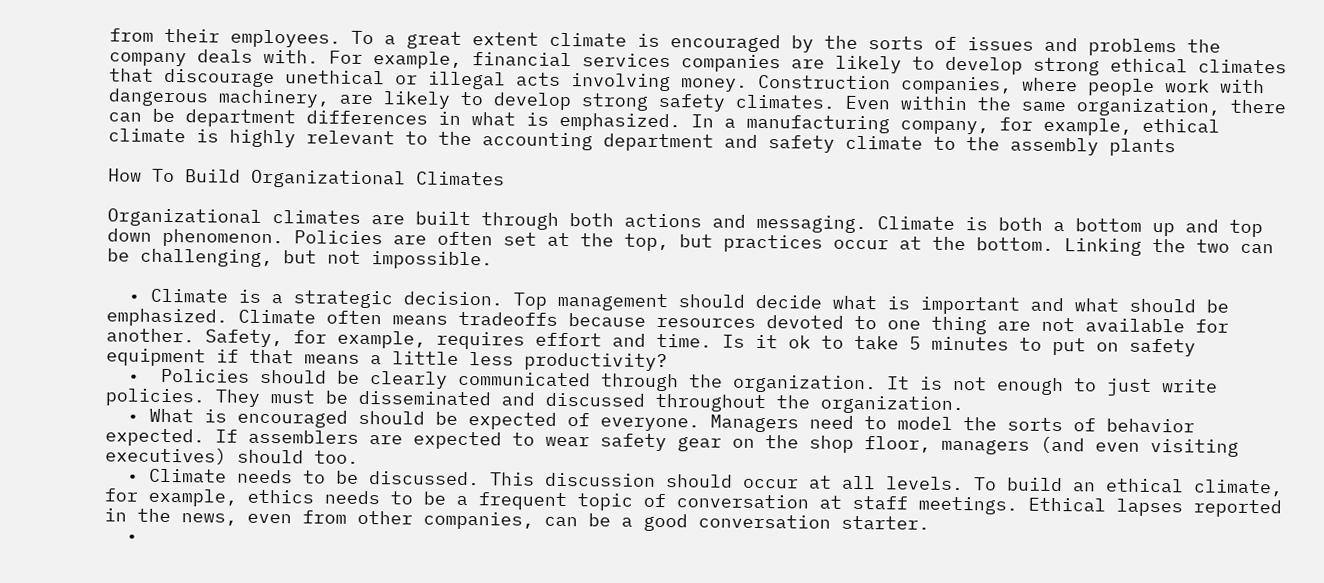from their employees. To a great extent climate is encouraged by the sorts of issues and problems the company deals with. For example, financial services companies are likely to develop strong ethical climates that discourage unethical or illegal acts involving money. Construction companies, where people work with dangerous machinery, are likely to develop strong safety climates. Even within the same organization, there can be department differences in what is emphasized. In a manufacturing company, for example, ethical climate is highly relevant to the accounting department and safety climate to the assembly plants

How To Build Organizational Climates

Organizational climates are built through both actions and messaging. Climate is both a bottom up and top down phenomenon. Policies are often set at the top, but practices occur at the bottom. Linking the two can be challenging, but not impossible.

  • Climate is a strategic decision. Top management should decide what is important and what should be emphasized. Climate often means tradeoffs because resources devoted to one thing are not available for another. Safety, for example, requires effort and time. Is it ok to take 5 minutes to put on safety equipment if that means a little less productivity?
  •  Policies should be clearly communicated through the organization. It is not enough to just write policies. They must be disseminated and discussed throughout the organization.
  • What is encouraged should be expected of everyone. Managers need to model the sorts of behavior expected. If assemblers are expected to wear safety gear on the shop floor, managers (and even visiting executives) should too.
  • Climate needs to be discussed. This discussion should occur at all levels. To build an ethical climate, for example, ethics needs to be a frequent topic of conversation at staff meetings. Ethical lapses reported in the news, even from other companies, can be a good conversation starter.
  •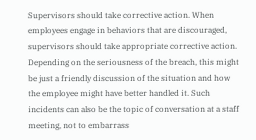Supervisors should take corrective action. When employees engage in behaviors that are discouraged, supervisors should take appropriate corrective action. Depending on the seriousness of the breach, this might be just a friendly discussion of the situation and how the employee might have better handled it. Such incidents can also be the topic of conversation at a staff meeting, not to embarrass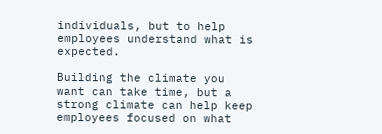individuals, but to help employees understand what is expected.

Building the climate you want can take time, but a strong climate can help keep employees focused on what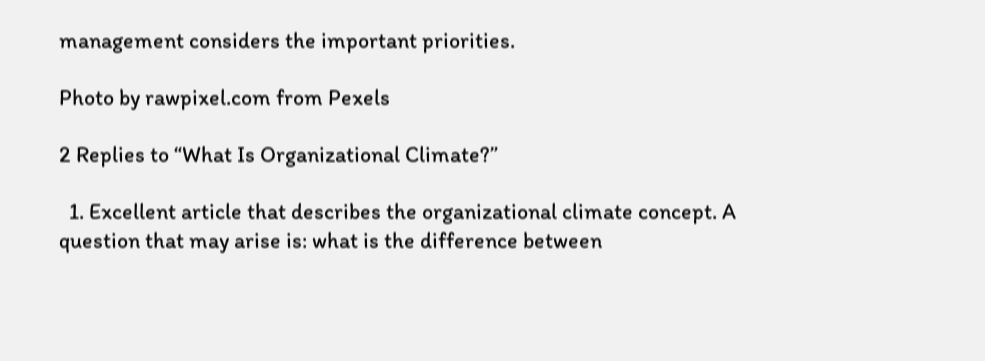management considers the important priorities.

Photo by rawpixel.com from Pexels

2 Replies to “What Is Organizational Climate?”

  1. Excellent article that describes the organizational climate concept. A question that may arise is: what is the difference between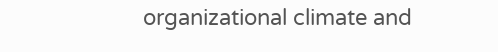organizational climate and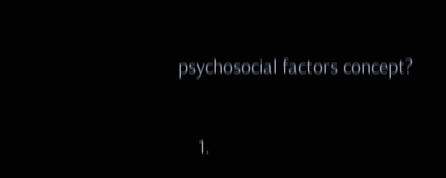psychosocial factors concept?

    1.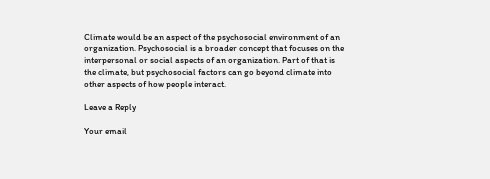Climate would be an aspect of the psychosocial environment of an organization. Psychosocial is a broader concept that focuses on the interpersonal or social aspects of an organization. Part of that is the climate, but psychosocial factors can go beyond climate into other aspects of how people interact.

Leave a Reply

Your email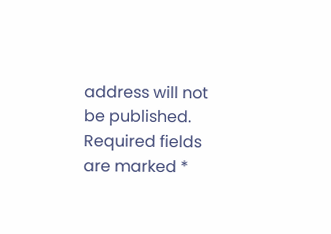address will not be published. Required fields are marked *